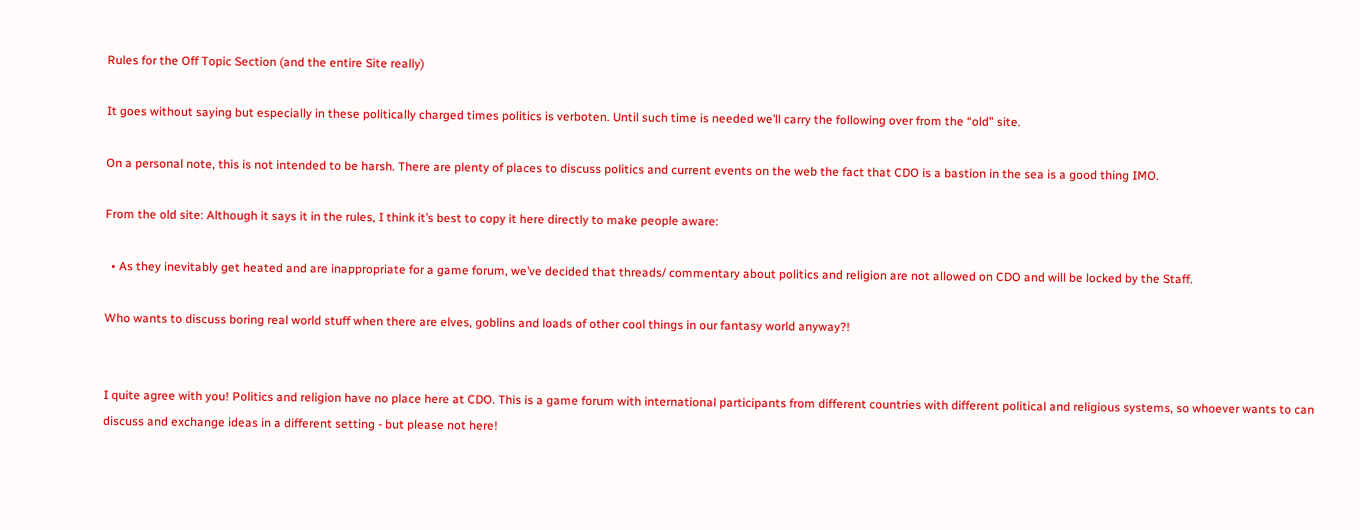Rules for the Off Topic Section (and the entire Site really)

It goes without saying but especially in these politically charged times politics is verboten. Until such time is needed we’ll carry the following over from the “old” site.

On a personal note, this is not intended to be harsh. There are plenty of places to discuss politics and current events on the web the fact that CDO is a bastion in the sea is a good thing IMO.

From the old site: Although it says it in the rules, I think it’s best to copy it here directly to make people aware:

  • As they inevitably get heated and are inappropriate for a game forum, we’ve decided that threads/ commentary about politics and religion are not allowed on CDO and will be locked by the Staff.

Who wants to discuss boring real world stuff when there are elves, goblins and loads of other cool things in our fantasy world anyway?!


I quite agree with you! Politics and religion have no place here at CDO. This is a game forum with international participants from different countries with different political and religious systems, so whoever wants to can discuss and exchange ideas in a different setting - but please not here!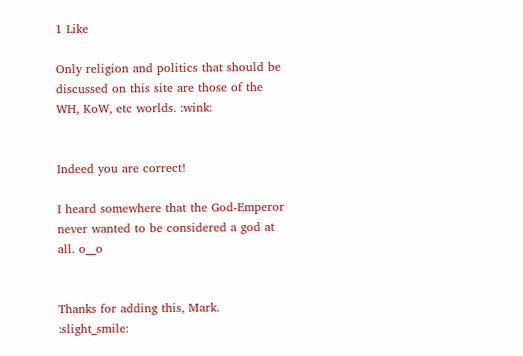1 Like

Only religion and politics that should be discussed on this site are those of the WH, KoW, etc worlds. :wink:


Indeed you are correct!

I heard somewhere that the God-Emperor never wanted to be considered a god at all. o__o


Thanks for adding this, Mark. :slight_smile: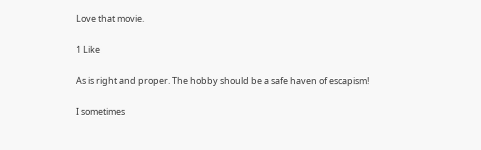Love that movie.

1 Like

As is right and proper. The hobby should be a safe haven of escapism!

I sometimes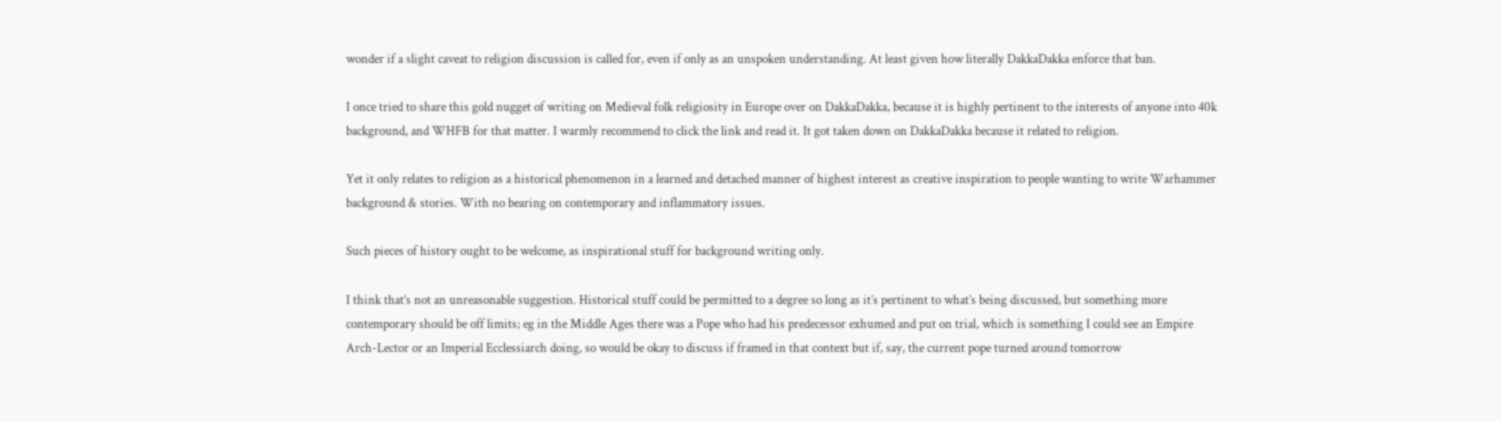wonder if a slight caveat to religion discussion is called for, even if only as an unspoken understanding. At least given how literally DakkaDakka enforce that ban.

I once tried to share this gold nugget of writing on Medieval folk religiosity in Europe over on DakkaDakka, because it is highly pertinent to the interests of anyone into 40k background, and WHFB for that matter. I warmly recommend to click the link and read it. It got taken down on DakkaDakka because it related to religion.

Yet it only relates to religion as a historical phenomenon in a learned and detached manner of highest interest as creative inspiration to people wanting to write Warhammer background & stories. With no bearing on contemporary and inflammatory issues.

Such pieces of history ought to be welcome, as inspirational stuff for background writing only.

I think that’s not an unreasonable suggestion. Historical stuff could be permitted to a degree so long as it’s pertinent to what’s being discussed, but something more contemporary should be off limits; eg in the Middle Ages there was a Pope who had his predecessor exhumed and put on trial, which is something I could see an Empire Arch-Lector or an Imperial Ecclessiarch doing, so would be okay to discuss if framed in that context but if, say, the current pope turned around tomorrow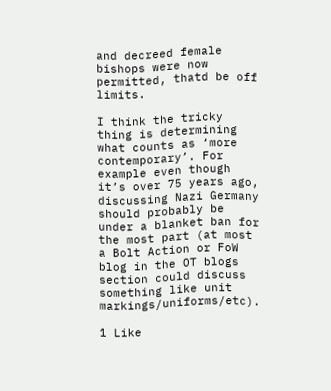and decreed female bishops were now permitted, thatd be off limits.

I think the tricky thing is determining what counts as ‘more contemporary’. For example even though it’s over 75 years ago, discussing Nazi Germany should probably be under a blanket ban for the most part (at most a Bolt Action or FoW blog in the OT blogs section could discuss something like unit markings/uniforms/etc).

1 Like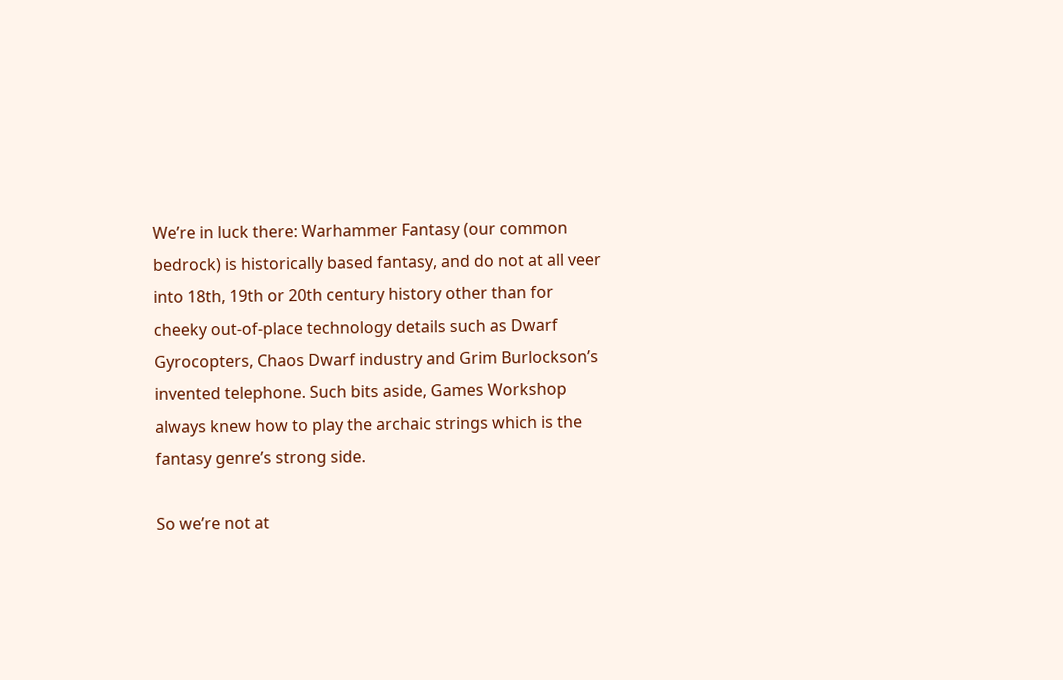We’re in luck there: Warhammer Fantasy (our common bedrock) is historically based fantasy, and do not at all veer into 18th, 19th or 20th century history other than for cheeky out-of-place technology details such as Dwarf Gyrocopters, Chaos Dwarf industry and Grim Burlockson’s invented telephone. Such bits aside, Games Workshop always knew how to play the archaic strings which is the fantasy genre’s strong side.

So we’re not at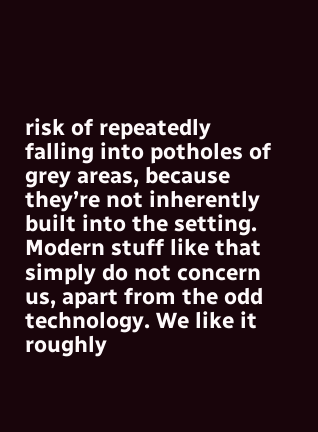risk of repeatedly falling into potholes of grey areas, because they’re not inherently built into the setting. Modern stuff like that simply do not concern us, apart from the odd technology. We like it roughly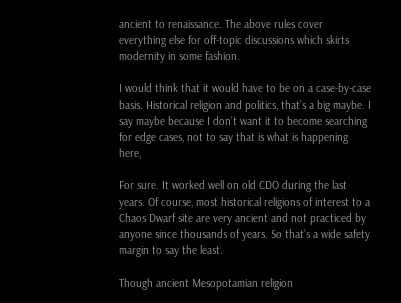ancient to renaissance. The above rules cover everything else for off-topic discussions which skirts modernity in some fashion.

I would think that it would have to be on a case-by-case basis. Historical religion and politics, that’s a big maybe. I say maybe because I don’t want it to become searching for edge cases, not to say that is what is happening here,

For sure. It worked well on old CDO during the last years. Of course, most historical religions of interest to a Chaos Dwarf site are very ancient and not practiced by anyone since thousands of years. So that’s a wide safety margin to say the least.

Though ancient Mesopotamian religion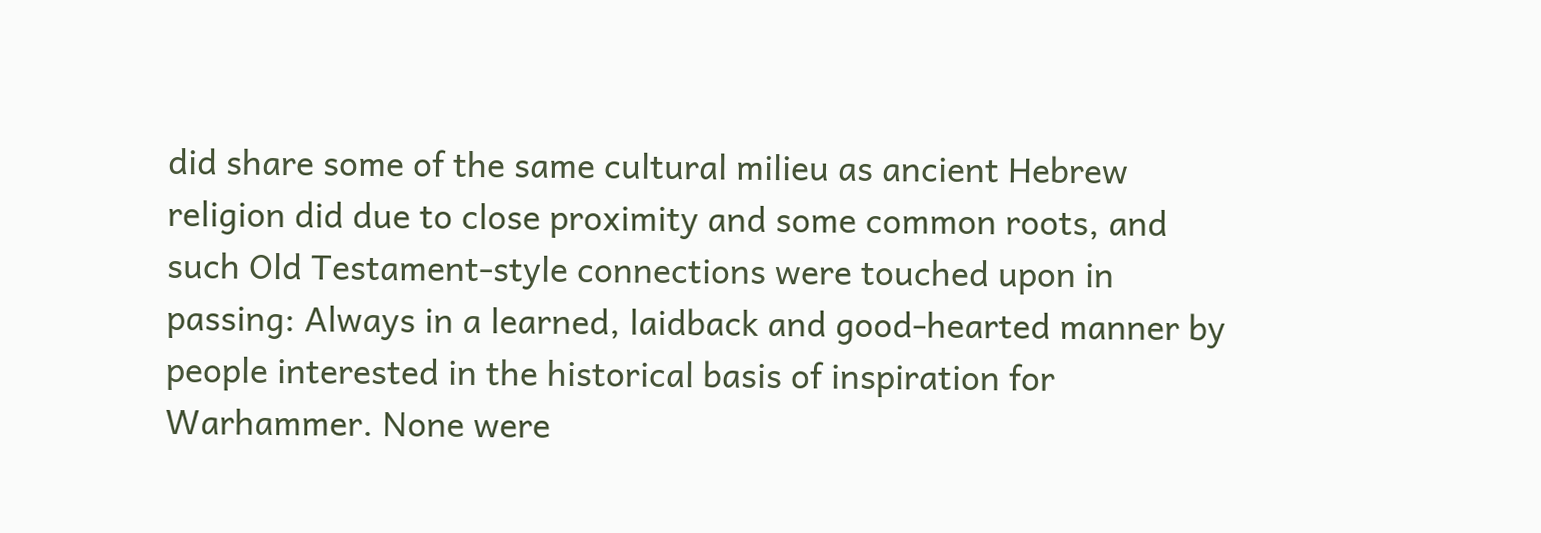did share some of the same cultural milieu as ancient Hebrew religion did due to close proximity and some common roots, and such Old Testament-style connections were touched upon in passing: Always in a learned, laidback and good-hearted manner by people interested in the historical basis of inspiration for Warhammer. None were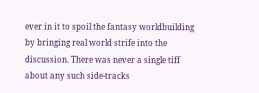ever in it to spoil the fantasy worldbuilding by bringing real world strife into the discussion. There was never a single tiff about any such side-tracks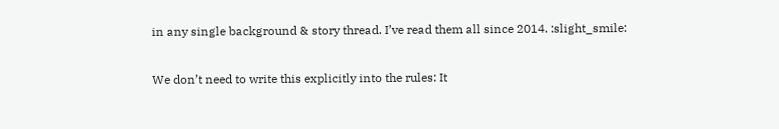in any single background & story thread. I’ve read them all since 2014. :slight_smile:

We don’t need to write this explicitly into the rules: It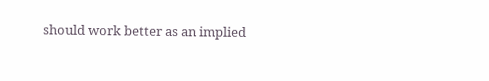should work better as an implied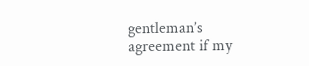gentleman’s agreement if my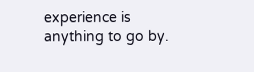experience is anything to go by.